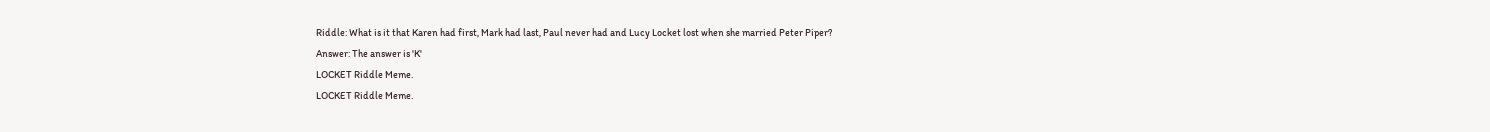Riddle: What is it that Karen had first, Mark had last, Paul never had and Lucy Locket lost when she married Peter Piper?
Answer: The answer is 'K'
LOCKET Riddle Meme.
LOCKET Riddle Meme.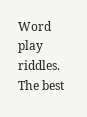Word play riddles. The best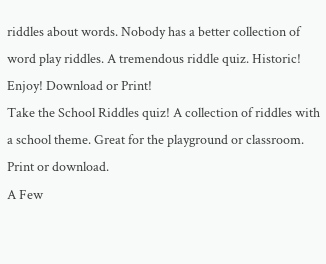riddles about words. Nobody has a better collection of word play riddles. A tremendous riddle quiz. Historic! Enjoy! Download or Print!
Take the School Riddles quiz! A collection of riddles with a school theme. Great for the playground or classroom. Print or download.
A Few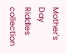Mother's Day Riddles collection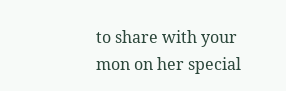to share with your mon on her special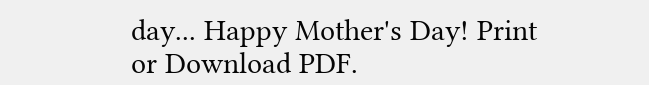day... Happy Mother's Day! Print or Download PDF.